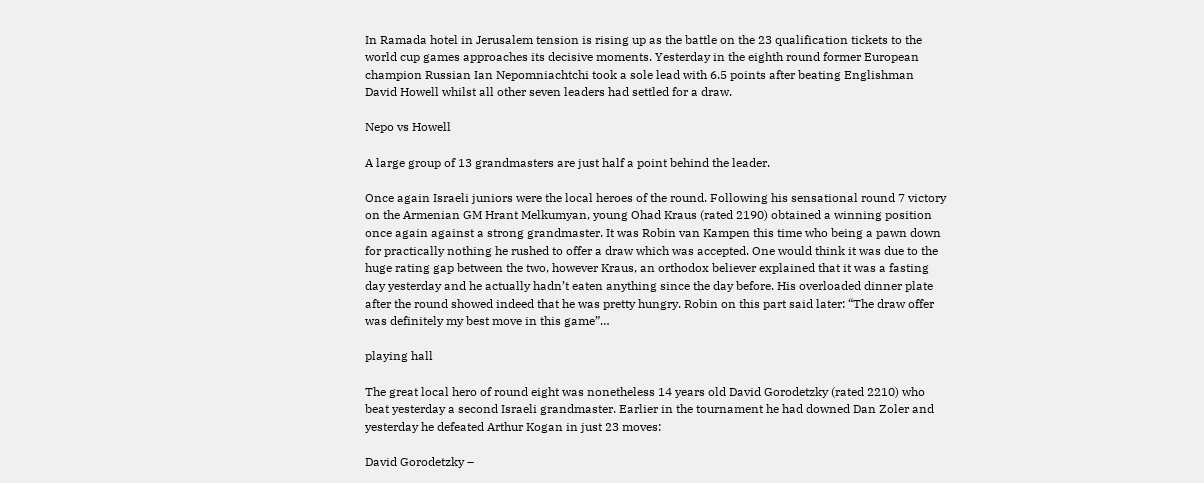In Ramada hotel in Jerusalem tension is rising up as the battle on the 23 qualification tickets to the world cup games approaches its decisive moments. Yesterday in the eighth round former European champion Russian Ian Nepomniachtchi took a sole lead with 6.5 points after beating Englishman David Howell whilst all other seven leaders had settled for a draw.

Nepo vs Howell

A large group of 13 grandmasters are just half a point behind the leader.

Once again Israeli juniors were the local heroes of the round. Following his sensational round 7 victory on the Armenian GM Hrant Melkumyan, young Ohad Kraus (rated 2190) obtained a winning position once again against a strong grandmaster. It was Robin van Kampen this time who being a pawn down for practically nothing he rushed to offer a draw which was accepted. One would think it was due to the huge rating gap between the two, however Kraus, an orthodox believer explained that it was a fasting day yesterday and he actually hadn’t eaten anything since the day before. His overloaded dinner plate after the round showed indeed that he was pretty hungry. Robin on this part said later: “The draw offer was definitely my best move in this game”…

playing hall

The great local hero of round eight was nonetheless 14 years old David Gorodetzky (rated 2210) who beat yesterday a second Israeli grandmaster. Earlier in the tournament he had downed Dan Zoler and yesterday he defeated Arthur Kogan in just 23 moves:

David Gorodetzky –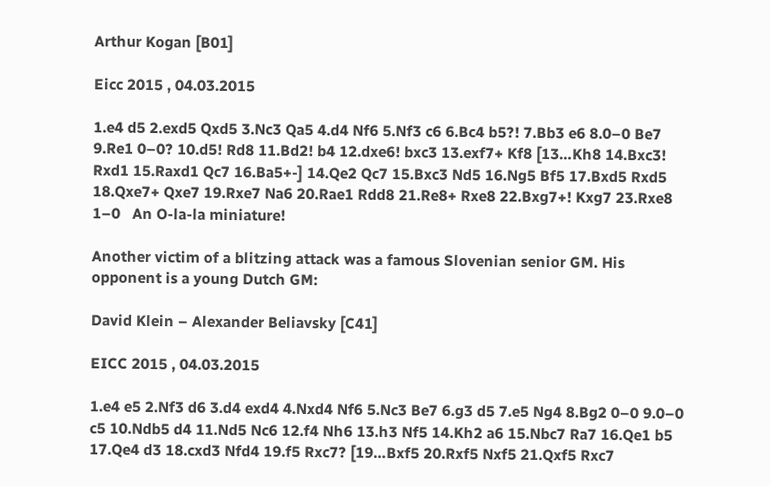Arthur Kogan [B01]

Eicc 2015 , 04.03.2015

1.e4 d5 2.exd5 Qxd5 3.Nc3 Qa5 4.d4 Nf6 5.Nf3 c6 6.Bc4 b5?! 7.Bb3 e6 8.0–0 Be7 9.Re1 0–0? 10.d5! Rd8 11.Bd2! b4 12.dxe6! bxc3 13.exf7+ Kf8 [13…Kh8 14.Bxc3! Rxd1 15.Raxd1 Qc7 16.Ba5+-] 14.Qe2 Qc7 15.Bxc3 Nd5 16.Ng5 Bf5 17.Bxd5 Rxd5 18.Qxe7+ Qxe7 19.Rxe7 Na6 20.Rae1 Rdd8 21.Re8+ Rxe8 22.Bxg7+! Kxg7 23.Rxe8 1–0   An O-la-la miniature!

Another victim of a blitzing attack was a famous Slovenian senior GM. His opponent is a young Dutch GM:

David Klein – Alexander Beliavsky [C41]

EICC 2015 , 04.03.2015

1.e4 e5 2.Nf3 d6 3.d4 exd4 4.Nxd4 Nf6 5.Nc3 Be7 6.g3 d5 7.e5 Ng4 8.Bg2 0–0 9.0–0 c5 10.Ndb5 d4 11.Nd5 Nc6 12.f4 Nh6 13.h3 Nf5 14.Kh2 a6 15.Nbc7 Ra7 16.Qe1 b5 17.Qe4 d3 18.cxd3 Nfd4 19.f5 Rxc7? [19…Bxf5 20.Rxf5 Nxf5 21.Qxf5 Rxc7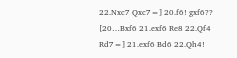22.Nxc7 Qxc7=] 20.f6! gxf6?? [20…Bxf6 21.exf6 Re8 22.Qf4 Rd7=] 21.exf6 Bd6 22.Qh4!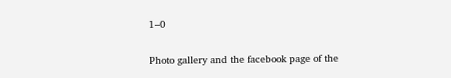1–0

Photo gallery and the facebook page of the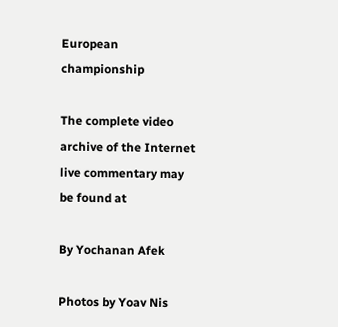European championship

The complete video archive of the Internet live commentary may be found at

By Yochanan Afek

Photos by Yoav Nis